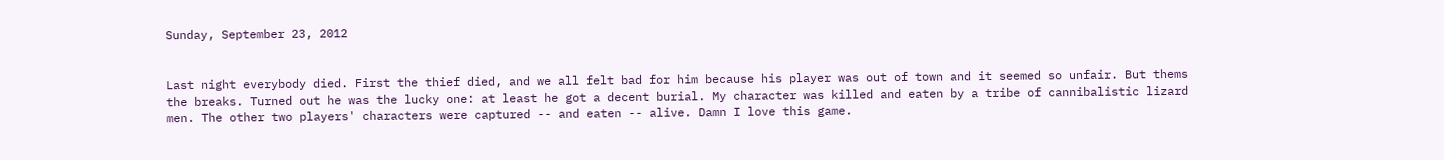Sunday, September 23, 2012


Last night everybody died. First the thief died, and we all felt bad for him because his player was out of town and it seemed so unfair. But thems the breaks. Turned out he was the lucky one: at least he got a decent burial. My character was killed and eaten by a tribe of cannibalistic lizard men. The other two players' characters were captured -- and eaten -- alive. Damn I love this game.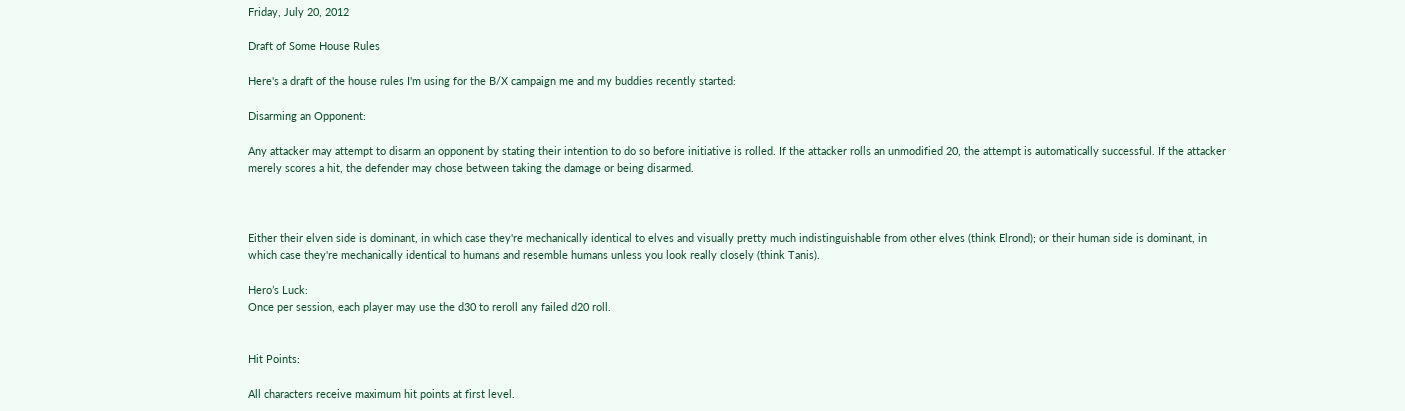Friday, July 20, 2012

Draft of Some House Rules

Here's a draft of the house rules I'm using for the B/X campaign me and my buddies recently started:

Disarming an Opponent:

Any attacker may attempt to disarm an opponent by stating their intention to do so before initiative is rolled. If the attacker rolls an unmodified 20, the attempt is automatically successful. If the attacker merely scores a hit, the defender may chose between taking the damage or being disarmed.



Either their elven side is dominant, in which case they're mechanically identical to elves and visually pretty much indistinguishable from other elves (think Elrond); or their human side is dominant, in which case they're mechanically identical to humans and resemble humans unless you look really closely (think Tanis).

Hero’s Luck:
Once per session, each player may use the d30 to reroll any failed d20 roll.


Hit Points:

All characters receive maximum hit points at first level.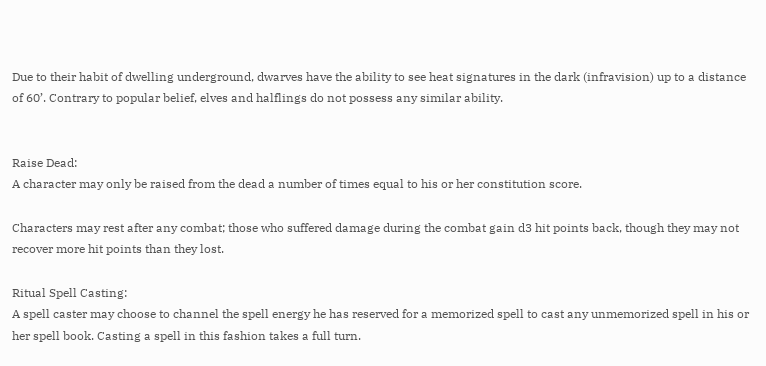Due to their habit of dwelling underground, dwarves have the ability to see heat signatures in the dark (infravision) up to a distance of 60’. Contrary to popular belief, elves and halflings do not possess any similar ability.


Raise Dead:
A character may only be raised from the dead a number of times equal to his or her constitution score.

Characters may rest after any combat; those who suffered damage during the combat gain d3 hit points back, though they may not recover more hit points than they lost.

Ritual Spell Casting:
A spell caster may choose to channel the spell energy he has reserved for a memorized spell to cast any unmemorized spell in his or her spell book. Casting a spell in this fashion takes a full turn.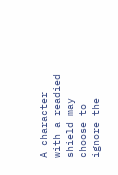A character with a readied shield may choose to ignore the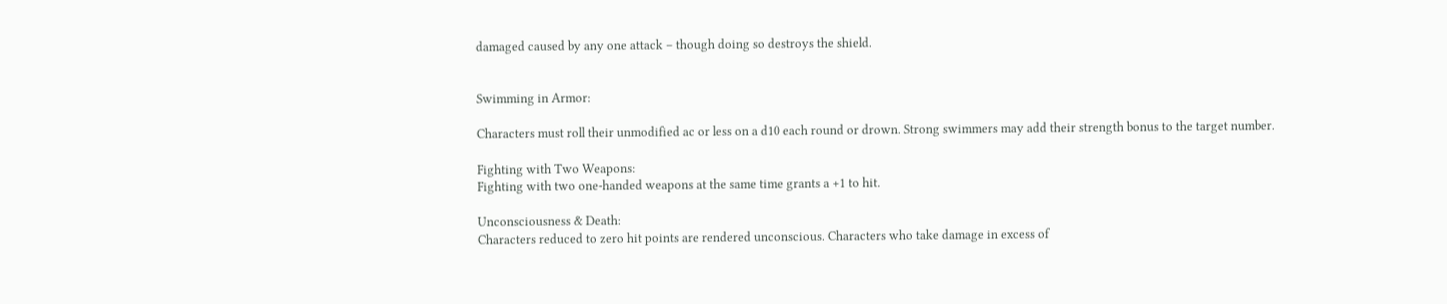damaged caused by any one attack – though doing so destroys the shield.


Swimming in Armor:

Characters must roll their unmodified ac or less on a d10 each round or drown. Strong swimmers may add their strength bonus to the target number.

Fighting with Two Weapons:
Fighting with two one-handed weapons at the same time grants a +1 to hit.

Unconsciousness & Death:
Characters reduced to zero hit points are rendered unconscious. Characters who take damage in excess of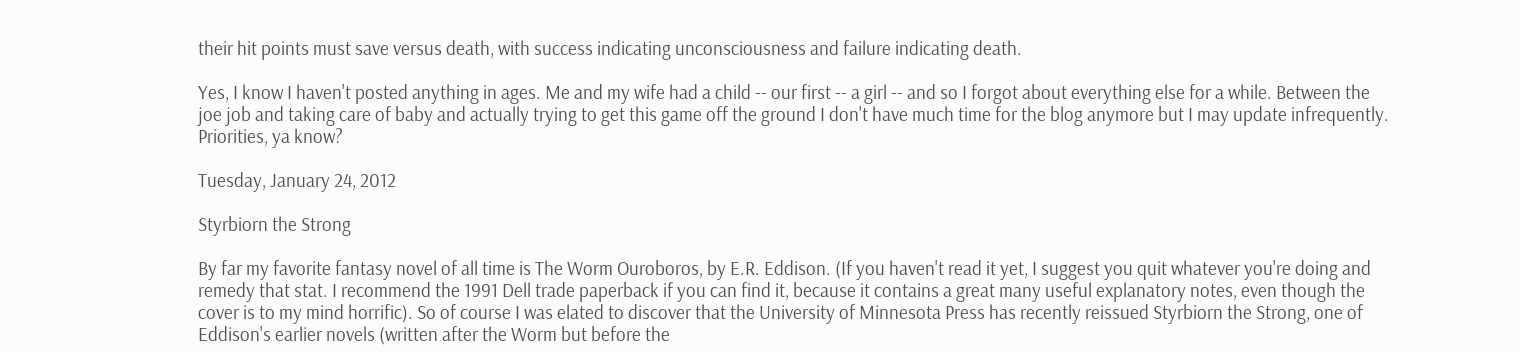their hit points must save versus death, with success indicating unconsciousness and failure indicating death.

Yes, I know I haven't posted anything in ages. Me and my wife had a child -- our first -- a girl -- and so I forgot about everything else for a while. Between the joe job and taking care of baby and actually trying to get this game off the ground I don't have much time for the blog anymore but I may update infrequently. Priorities, ya know?

Tuesday, January 24, 2012

Styrbiorn the Strong

By far my favorite fantasy novel of all time is The Worm Ouroboros, by E.R. Eddison. (If you haven't read it yet, I suggest you quit whatever you're doing and remedy that stat. I recommend the 1991 Dell trade paperback if you can find it, because it contains a great many useful explanatory notes, even though the cover is to my mind horrific). So of course I was elated to discover that the University of Minnesota Press has recently reissued Styrbiorn the Strong, one of Eddison's earlier novels (written after the Worm but before the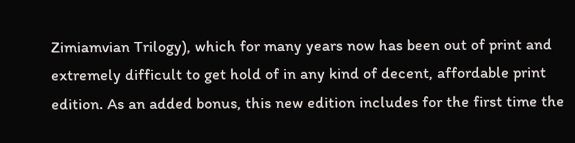Zimiamvian Trilogy), which for many years now has been out of print and extremely difficult to get hold of in any kind of decent, affordable print edition. As an added bonus, this new edition includes for the first time the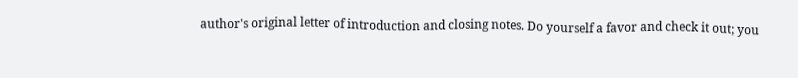author's original letter of introduction and closing notes. Do yourself a favor and check it out; you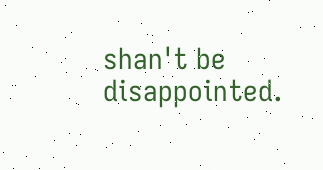shan't be disappointed.